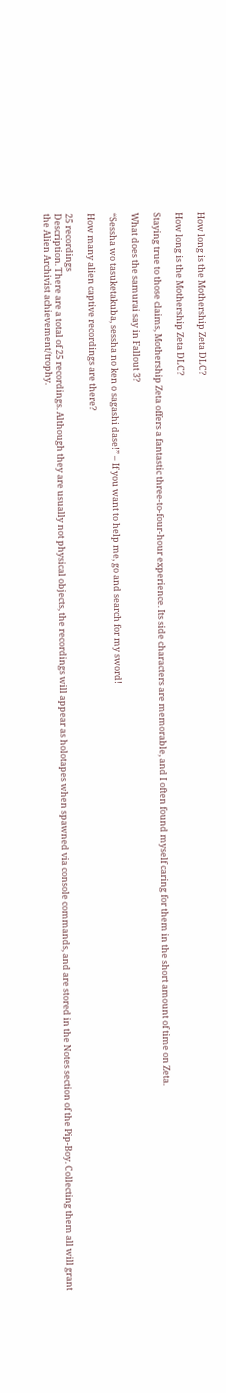How long is the Mothership Zeta DLC?

How long is the Mothership Zeta DLC?

Staying true to those claims, Mothership Zeta offers a fantastic three-to-four-hour experience. Its side characters are memorable, and I often found myself caring for them in the short amount of time on Zeta.

What does the samurai say in Fallout 3?

“Sessha wo tasuketakuba, sessha no ken o sagashi dase!” – If you want to help me, go and search for my sword!

How many alien captive recordings are there?

25 recordings
Description. There are a total of 25 recordings. Although they are usually not physical objects, the recordings will appear as holotapes when spawned via console commands, and are stored in the Notes section of the Pip-Boy. Collecting them all will grant the Alien Archivist achievement/trophy.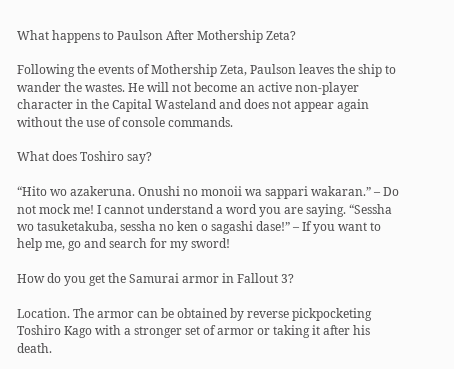What happens to Paulson After Mothership Zeta?

Following the events of Mothership Zeta, Paulson leaves the ship to wander the wastes. He will not become an active non-player character in the Capital Wasteland and does not appear again without the use of console commands.

What does Toshiro say?

“Hito wo azakeruna. Onushi no monoii wa sappari wakaran.” – Do not mock me! I cannot understand a word you are saying. “Sessha wo tasuketakuba, sessha no ken o sagashi dase!” – If you want to help me, go and search for my sword!

How do you get the Samurai armor in Fallout 3?

Location. The armor can be obtained by reverse pickpocketing Toshiro Kago with a stronger set of armor or taking it after his death.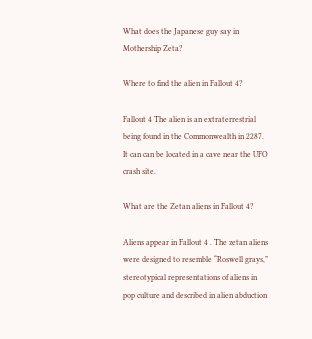What does the Japanese guy say in Mothership Zeta?

Where to find the alien in Fallout 4?

Fallout 4 The alien is an extraterrestrial being found in the Commonwealth in 2287. It can can be located in a cave near the UFO crash site.

What are the Zetan aliens in Fallout 4?

Aliens appear in Fallout 4 . The zetan aliens were designed to resemble “Roswell grays,” stereotypical representations of aliens in pop culture and described in alien abduction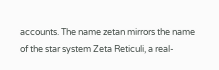accounts. The name zetan mirrors the name of the star system Zeta Reticuli, a real-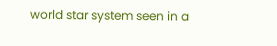world star system seen in a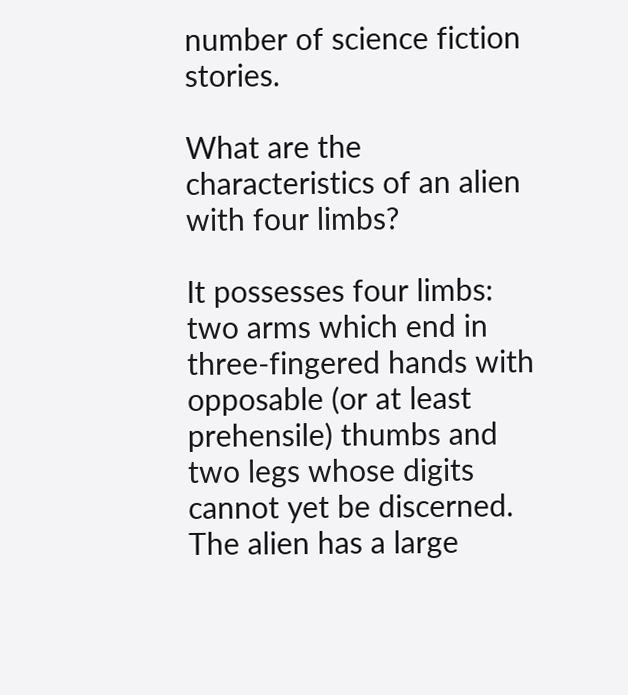number of science fiction stories.

What are the characteristics of an alien with four limbs?

It possesses four limbs: two arms which end in three-fingered hands with opposable (or at least prehensile) thumbs and two legs whose digits cannot yet be discerned. The alien has a large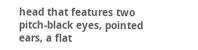head that features two pitch-black eyes, pointed ears, a flat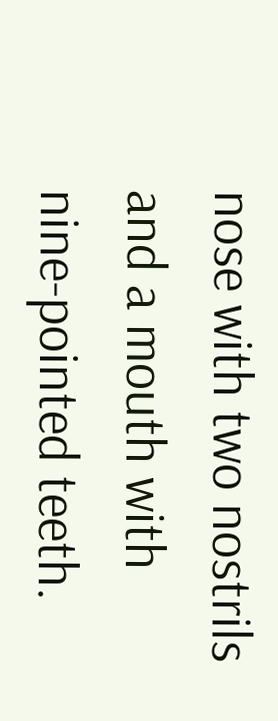nose with two nostrils and a mouth with nine-pointed teeth.